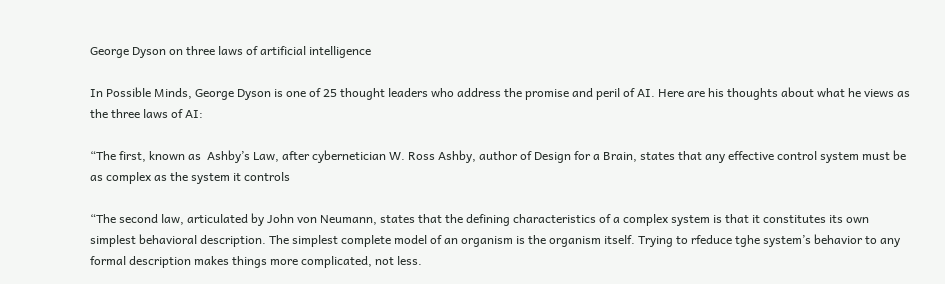George Dyson on three laws of artificial intelligence

In Possible Minds, George Dyson is one of 25 thought leaders who address the promise and peril of AI. Here are his thoughts about what he views as the three laws of AI:

“The first, known as  Ashby’s Law, after cybernetician W. Ross Ashby, author of Design for a Brain, states that any effective control system must be as complex as the system it controls

“The second law, articulated by John von Neumann, states that the defining characteristics of a complex system is that it constitutes its own simplest behavioral description. The simplest complete model of an organism is the organism itself. Trying to rfeduce tghe system’s behavior to any formal description makes things more complicated, not less.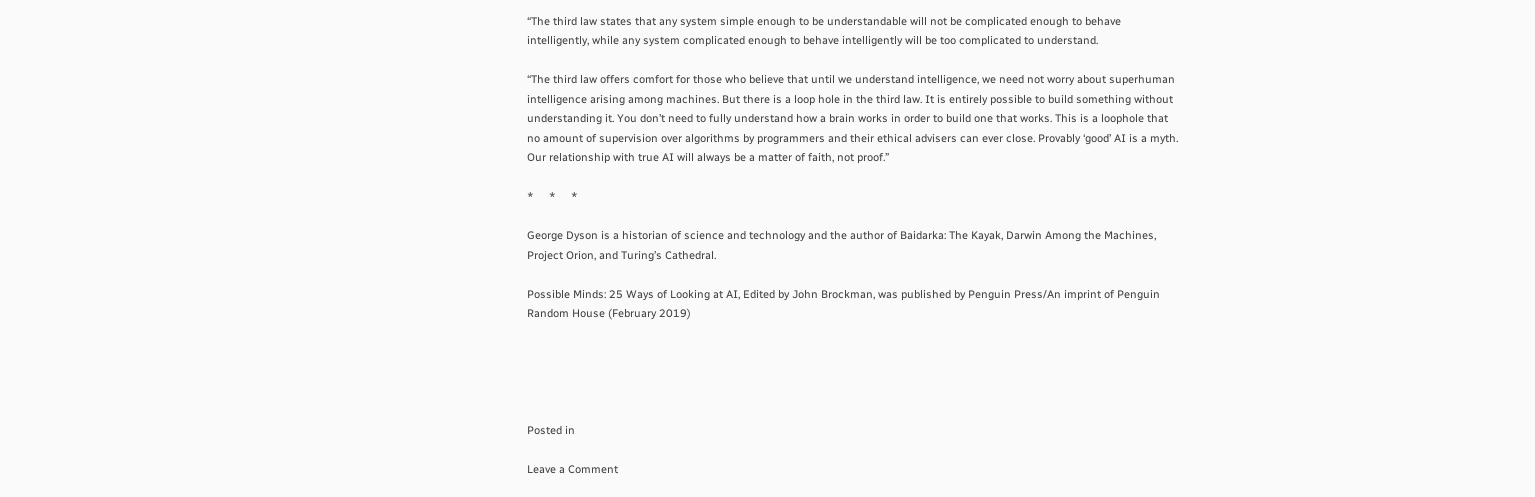“The third law states that any system simple enough to be understandable will not be complicated enough to behave intelligently, while any system complicated enough to behave intelligently will be too complicated to understand.

“The third law offers comfort for those who believe that until we understand intelligence, we need not worry about superhuman intelligence arising among machines. But there is a loop hole in the third law. It is entirely possible to build something without understanding it. You don’t need to fully understand how a brain works in order to build one that works. This is a loophole that no amount of supervision over algorithms by programmers and their ethical advisers can ever close. Provably ‘good’ AI is a myth. Our relationship with true AI will always be a matter of faith, not proof.”

*     *     *

George Dyson is a historian of science and technology and the author of Baidarka: The Kayak, Darwin Among the Machines, Project Orion, and Turing’s Cathedral.

Possible Minds: 25 Ways of Looking at AI, Edited by John Brockman, was published by Penguin Press/An imprint of Penguin Random House (February 2019)





Posted in

Leave a Comment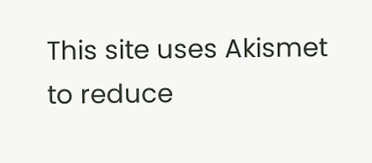This site uses Akismet to reduce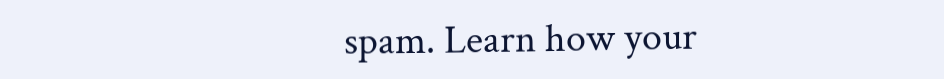spam. Learn how your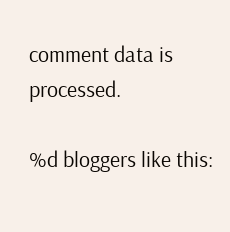comment data is processed.

%d bloggers like this: